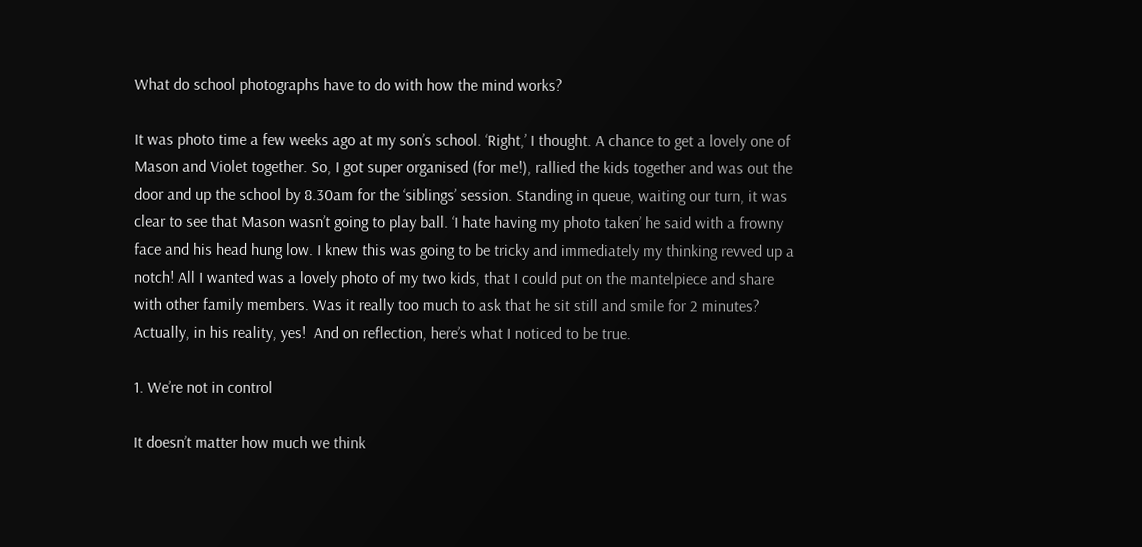What do school photographs have to do with how the mind works?

It was photo time a few weeks ago at my son’s school. ‘Right,’ I thought. A chance to get a lovely one of Mason and Violet together. So, I got super organised (for me!), rallied the kids together and was out the door and up the school by 8.30am for the ‘siblings’ session. Standing in queue, waiting our turn, it was clear to see that Mason wasn’t going to play ball. ‘I hate having my photo taken’ he said with a frowny face and his head hung low. I knew this was going to be tricky and immediately my thinking revved up a notch! All I wanted was a lovely photo of my two kids, that I could put on the mantelpiece and share with other family members. Was it really too much to ask that he sit still and smile for 2 minutes?  Actually, in his reality, yes!  And on reflection, here’s what I noticed to be true.

1. We’re not in control

It doesn’t matter how much we think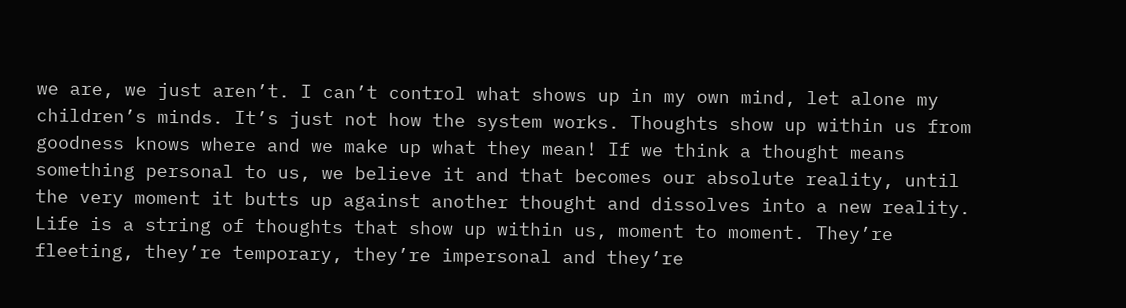we are, we just aren’t. I can’t control what shows up in my own mind, let alone my children’s minds. It’s just not how the system works. Thoughts show up within us from goodness knows where and we make up what they mean! If we think a thought means something personal to us, we believe it and that becomes our absolute reality, until the very moment it butts up against another thought and dissolves into a new reality. Life is a string of thoughts that show up within us, moment to moment. They’re fleeting, they’re temporary, they’re impersonal and they’re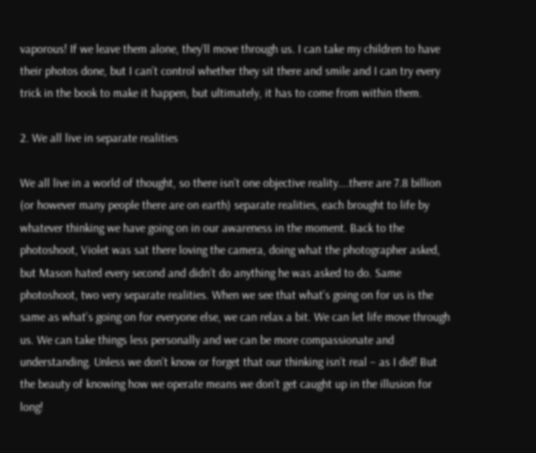vaporous! If we leave them alone, they’ll move through us. I can take my children to have their photos done, but I can’t control whether they sit there and smile and I can try every trick in the book to make it happen, but ultimately, it has to come from within them.

2. We all live in separate realities

We all live in a world of thought, so there isn’t one objective reality….there are 7.8 billion (or however many people there are on earth) separate realities, each brought to life by whatever thinking we have going on in our awareness in the moment. Back to the photoshoot, Violet was sat there loving the camera, doing what the photographer asked, but Mason hated every second and didn’t do anything he was asked to do. Same photoshoot, two very separate realities. When we see that what’s going on for us is the same as what’s going on for everyone else, we can relax a bit. We can let life move through us. We can take things less personally and we can be more compassionate and understanding. Unless we don’t know or forget that our thinking isn’t real – as I did! But the beauty of knowing how we operate means we don’t get caught up in the illusion for long!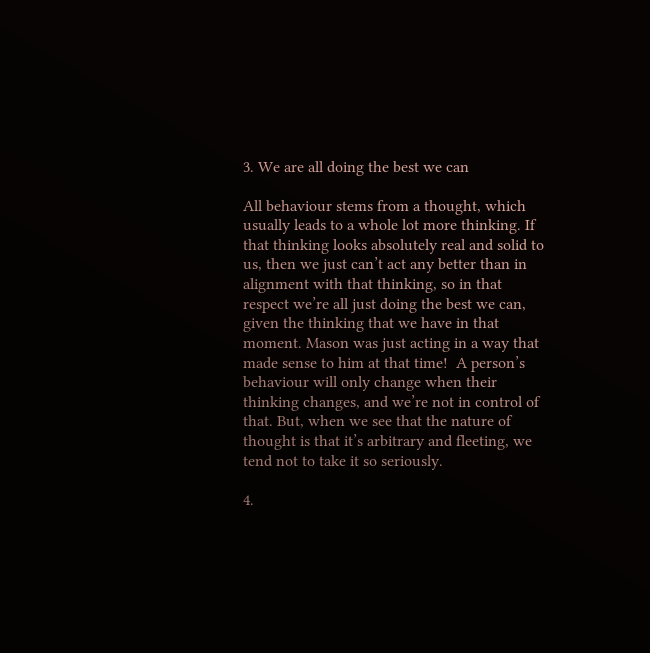3. We are all doing the best we can

All behaviour stems from a thought, which usually leads to a whole lot more thinking. If that thinking looks absolutely real and solid to us, then we just can’t act any better than in alignment with that thinking, so in that respect we’re all just doing the best we can, given the thinking that we have in that moment. Mason was just acting in a way that made sense to him at that time!  A person’s behaviour will only change when their thinking changes, and we’re not in control of that. But, when we see that the nature of thought is that it’s arbitrary and fleeting, we tend not to take it so seriously.

4.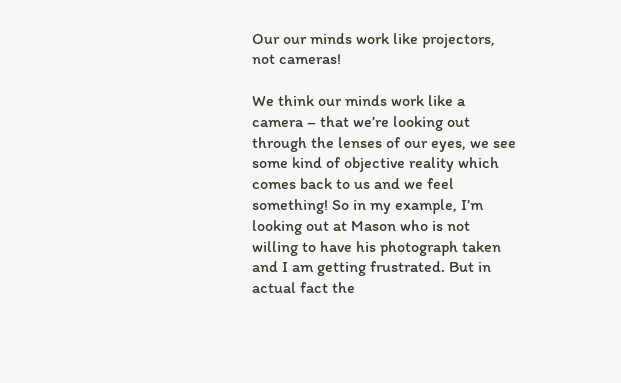Our our minds work like projectors, not cameras!

We think our minds work like a camera – that we’re looking out through the lenses of our eyes, we see some kind of objective reality which comes back to us and we feel something! So in my example, I’m looking out at Mason who is not willing to have his photograph taken and I am getting frustrated. But in actual fact the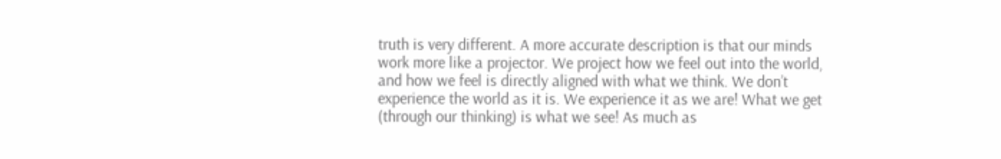truth is very different. A more accurate description is that our minds work more like a projector. We project how we feel out into the world, and how we feel is directly aligned with what we think. We don’t experience the world as it is. We experience it as we are! What we get (through our thinking) is what we see! As much as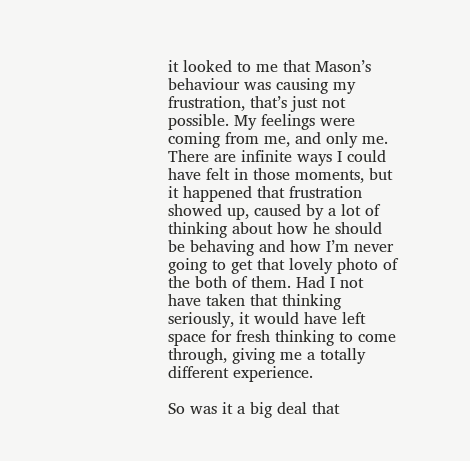it looked to me that Mason’s behaviour was causing my frustration, that’s just not possible. My feelings were coming from me, and only me. There are infinite ways I could have felt in those moments, but it happened that frustration showed up, caused by a lot of thinking about how he should be behaving and how I’m never going to get that lovely photo of the both of them. Had I not have taken that thinking seriously, it would have left space for fresh thinking to come through, giving me a totally different experience.

So was it a big deal that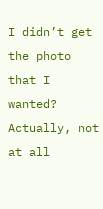I didn’t get the photo that I wanted? Actually, not at all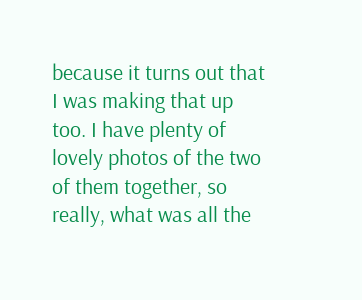because it turns out that I was making that up too. I have plenty of lovely photos of the two of them together, so really, what was all the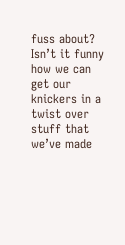fuss about? Isn’t it funny how we can get our knickers in a twist over stuff that we’ve made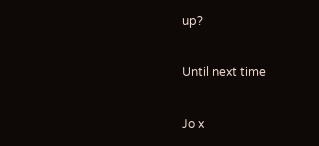up?

Until next time

Jo x